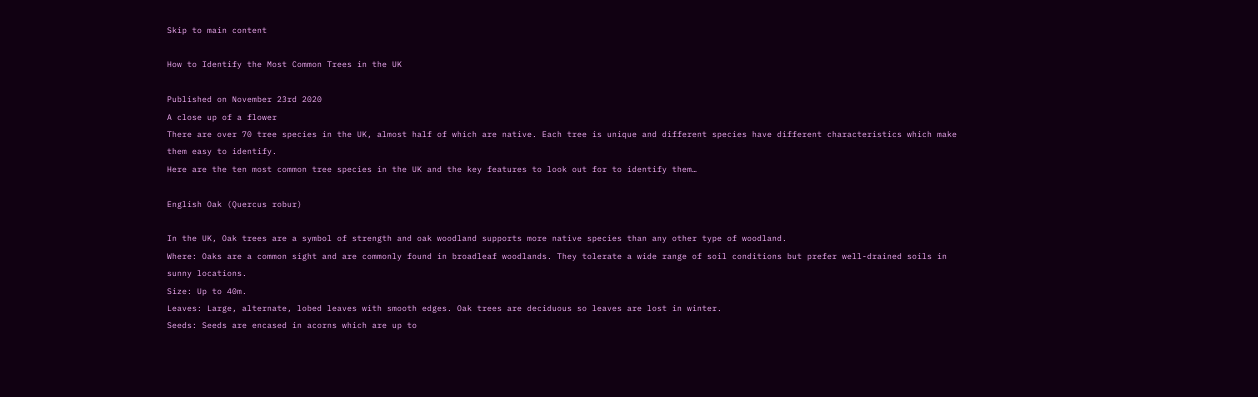Skip to main content

How to Identify the Most Common Trees in the UK

Published on November 23rd 2020
A close up of a flower
There are over 70 tree species in the UK, almost half of which are native. Each tree is unique and different species have different characteristics which make them easy to identify.
Here are the ten most common tree species in the UK and the key features to look out for to identify them…

English Oak (Quercus robur)

In the UK, Oak trees are a symbol of strength and oak woodland supports more native species than any other type of woodland.
Where: Oaks are a common sight and are commonly found in broadleaf woodlands. They tolerate a wide range of soil conditions but prefer well-drained soils in sunny locations.
Size: Up to 40m.
Leaves: Large, alternate, lobed leaves with smooth edges. Oak trees are deciduous so leaves are lost in winter.
Seeds: Seeds are encased in acorns which are up to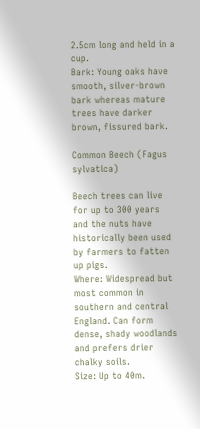2.5cm long and held in a cup.
Bark: Young oaks have smooth, silver-brown bark whereas mature trees have darker brown, fissured bark.

Common Beech (Fagus sylvatica)

Beech trees can live for up to 300 years and the nuts have historically been used by farmers to fatten up pigs.
Where: Widespread but most common in southern and central England. Can form dense, shady woodlands and prefers drier chalky soils.
Size: Up to 40m.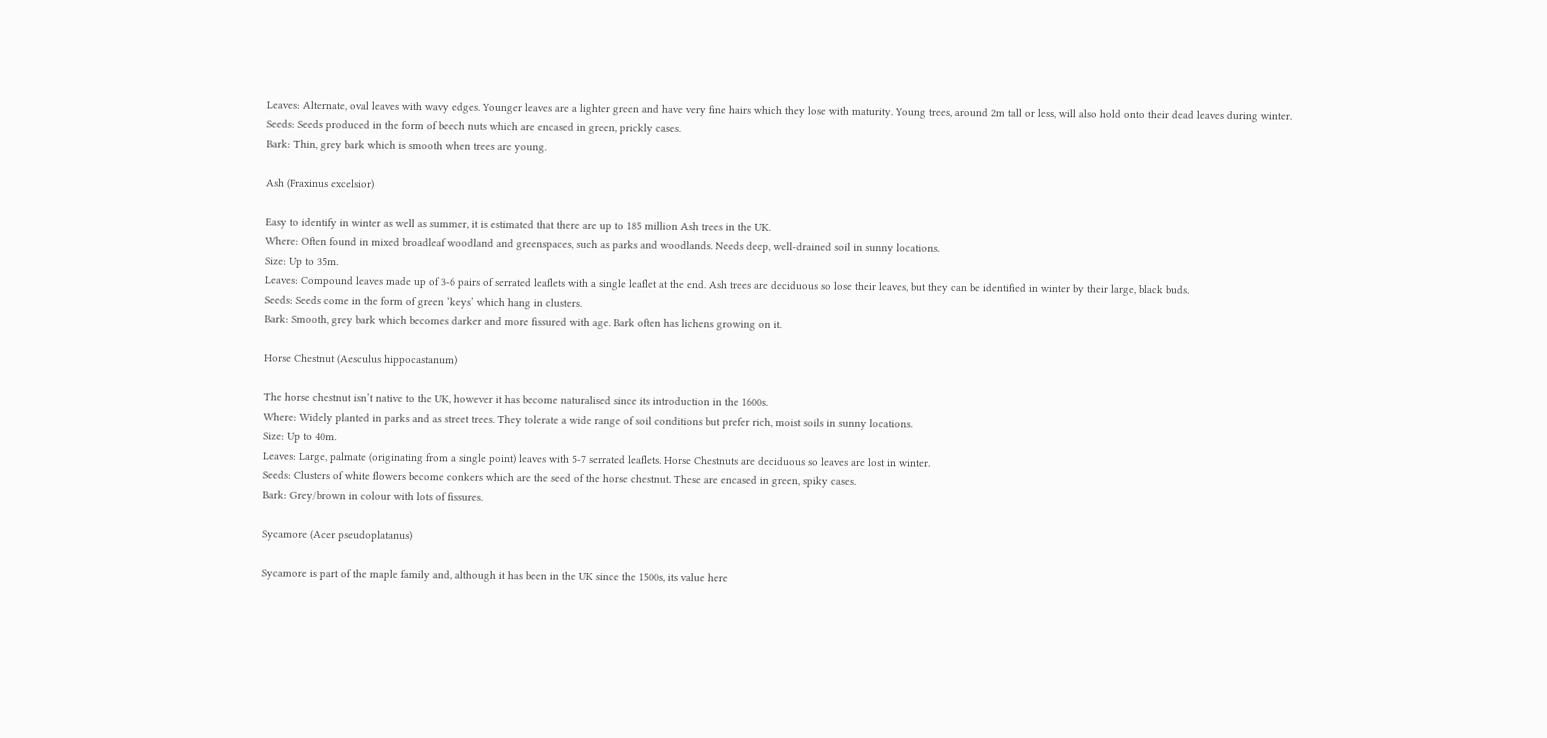Leaves: Alternate, oval leaves with wavy edges. Younger leaves are a lighter green and have very fine hairs which they lose with maturity. Young trees, around 2m tall or less, will also hold onto their dead leaves during winter.
Seeds: Seeds produced in the form of beech nuts which are encased in green, prickly cases.
Bark: Thin, grey bark which is smooth when trees are young.

Ash (Fraxinus excelsior)

Easy to identify in winter as well as summer, it is estimated that there are up to 185 million Ash trees in the UK.
Where: Often found in mixed broadleaf woodland and greenspaces, such as parks and woodlands. Needs deep, well-drained soil in sunny locations.
Size: Up to 35m.
Leaves: Compound leaves made up of 3-6 pairs of serrated leaflets with a single leaflet at the end. Ash trees are deciduous so lose their leaves, but they can be identified in winter by their large, black buds.
Seeds: Seeds come in the form of green ‘keys’ which hang in clusters.
Bark: Smooth, grey bark which becomes darker and more fissured with age. Bark often has lichens growing on it.

Horse Chestnut (Aesculus hippocastanum)

The horse chestnut isn’t native to the UK, however it has become naturalised since its introduction in the 1600s.
Where: Widely planted in parks and as street trees. They tolerate a wide range of soil conditions but prefer rich, moist soils in sunny locations.
Size: Up to 40m.
Leaves: Large, palmate (originating from a single point) leaves with 5-7 serrated leaflets. Horse Chestnuts are deciduous so leaves are lost in winter.
Seeds: Clusters of white flowers become conkers which are the seed of the horse chestnut. These are encased in green, spiky cases.
Bark: Grey/brown in colour with lots of fissures.

Sycamore (Acer pseudoplatanus)

Sycamore is part of the maple family and, although it has been in the UK since the 1500s, its value here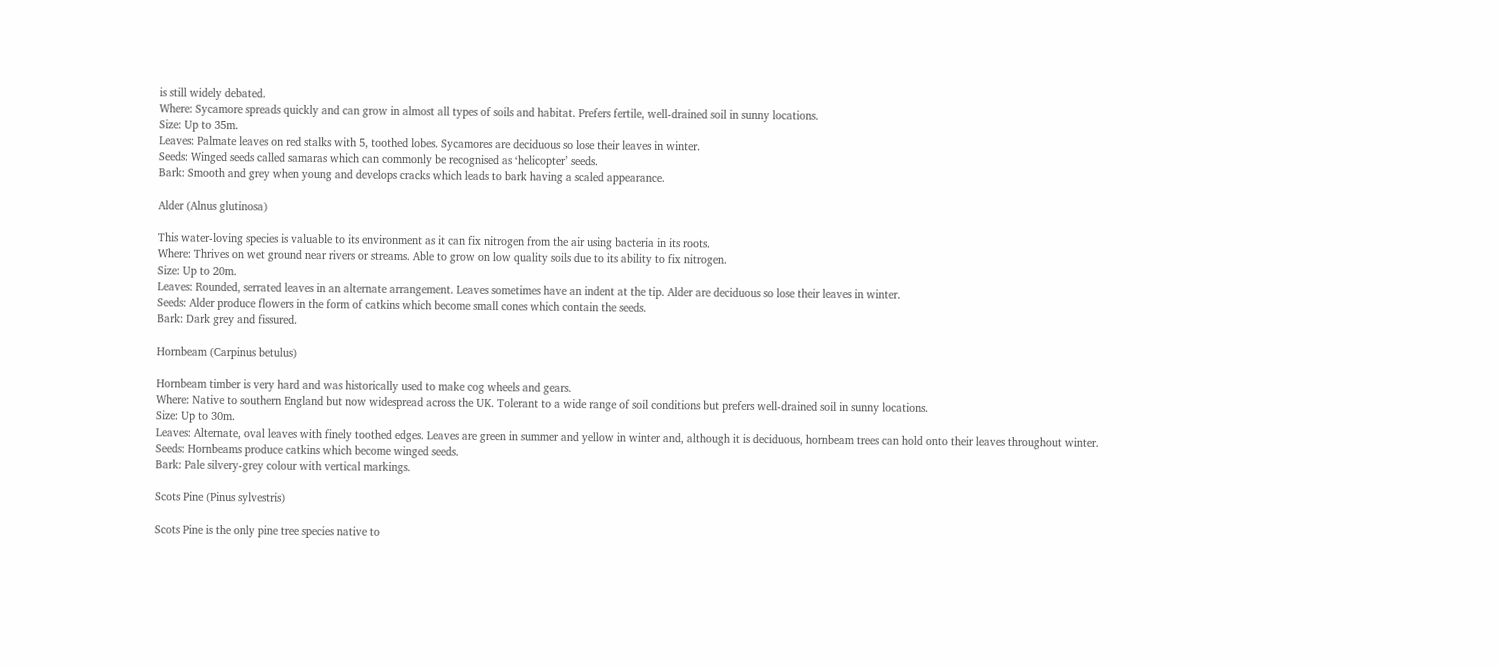is still widely debated.
Where: Sycamore spreads quickly and can grow in almost all types of soils and habitat. Prefers fertile, well-drained soil in sunny locations.
Size: Up to 35m.
Leaves: Palmate leaves on red stalks with 5, toothed lobes. Sycamores are deciduous so lose their leaves in winter.
Seeds: Winged seeds called samaras which can commonly be recognised as ‘helicopter’ seeds.
Bark: Smooth and grey when young and develops cracks which leads to bark having a scaled appearance.

Alder (Alnus glutinosa)

This water-loving species is valuable to its environment as it can fix nitrogen from the air using bacteria in its roots.
Where: Thrives on wet ground near rivers or streams. Able to grow on low quality soils due to its ability to fix nitrogen.
Size: Up to 20m.
Leaves: Rounded, serrated leaves in an alternate arrangement. Leaves sometimes have an indent at the tip. Alder are deciduous so lose their leaves in winter.
Seeds: Alder produce flowers in the form of catkins which become small cones which contain the seeds.
Bark: Dark grey and fissured.

Hornbeam (Carpinus betulus)

Hornbeam timber is very hard and was historically used to make cog wheels and gears.
Where: Native to southern England but now widespread across the UK. Tolerant to a wide range of soil conditions but prefers well-drained soil in sunny locations.
Size: Up to 30m.
Leaves: Alternate, oval leaves with finely toothed edges. Leaves are green in summer and yellow in winter and, although it is deciduous, hornbeam trees can hold onto their leaves throughout winter.
Seeds: Hornbeams produce catkins which become winged seeds.
Bark: Pale silvery-grey colour with vertical markings.

Scots Pine (Pinus sylvestris)

Scots Pine is the only pine tree species native to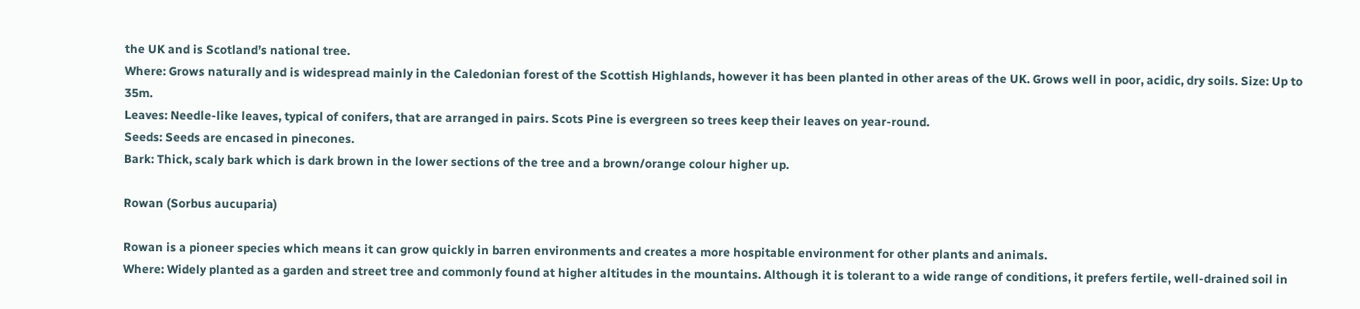the UK and is Scotland’s national tree.
Where: Grows naturally and is widespread mainly in the Caledonian forest of the Scottish Highlands, however it has been planted in other areas of the UK. Grows well in poor, acidic, dry soils. Size: Up to 35m.
Leaves: Needle-like leaves, typical of conifers, that are arranged in pairs. Scots Pine is evergreen so trees keep their leaves on year-round.
Seeds: Seeds are encased in pinecones.
Bark: Thick, scaly bark which is dark brown in the lower sections of the tree and a brown/orange colour higher up.

Rowan (Sorbus aucuparia)

Rowan is a pioneer species which means it can grow quickly in barren environments and creates a more hospitable environment for other plants and animals.
Where: Widely planted as a garden and street tree and commonly found at higher altitudes in the mountains. Although it is tolerant to a wide range of conditions, it prefers fertile, well-drained soil in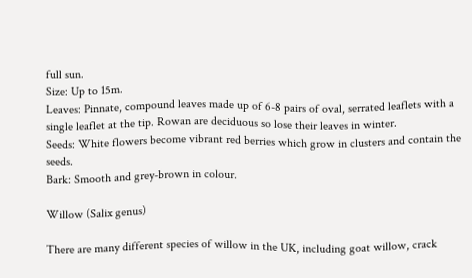full sun.
Size: Up to 15m.
Leaves: Pinnate, compound leaves made up of 6-8 pairs of oval, serrated leaflets with a single leaflet at the tip. Rowan are deciduous so lose their leaves in winter.
Seeds: White flowers become vibrant red berries which grow in clusters and contain the seeds.
Bark: Smooth and grey-brown in colour.

Willow (Salix genus)

There are many different species of willow in the UK, including goat willow, crack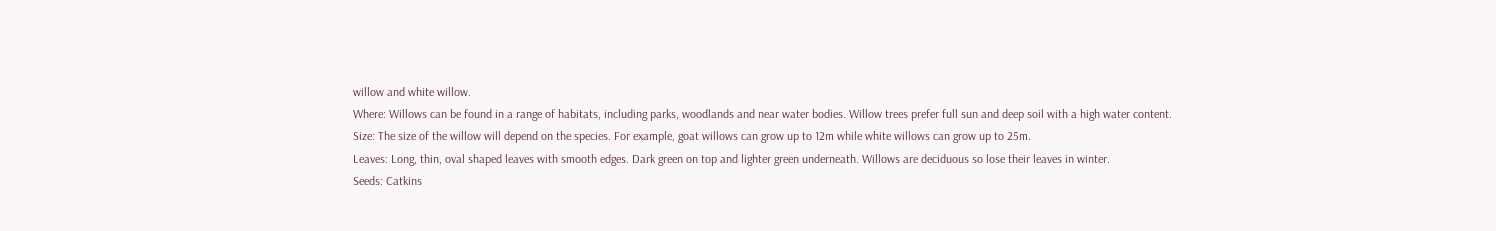willow and white willow.
Where: Willows can be found in a range of habitats, including parks, woodlands and near water bodies. Willow trees prefer full sun and deep soil with a high water content.
Size: The size of the willow will depend on the species. For example, goat willows can grow up to 12m while white willows can grow up to 25m.
Leaves: Long, thin, oval shaped leaves with smooth edges. Dark green on top and lighter green underneath. Willows are deciduous so lose their leaves in winter.
Seeds: Catkins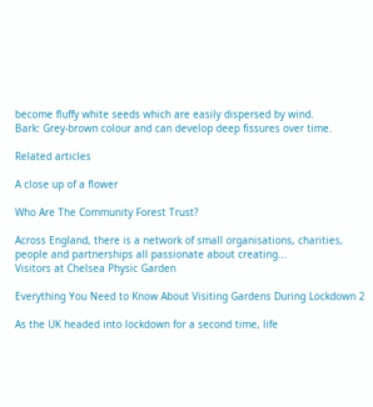become fluffy white seeds which are easily dispersed by wind.
Bark: Grey-brown colour and can develop deep fissures over time.

Related articles

A close up of a flower

Who Are The Community Forest Trust?

Across England, there is a network of small organisations, charities, people and partnerships all passionate about creating...
Visitors at Chelsea Physic Garden

Everything You Need to Know About Visiting Gardens During Lockdown 2

As the UK headed into lockdown for a second time, life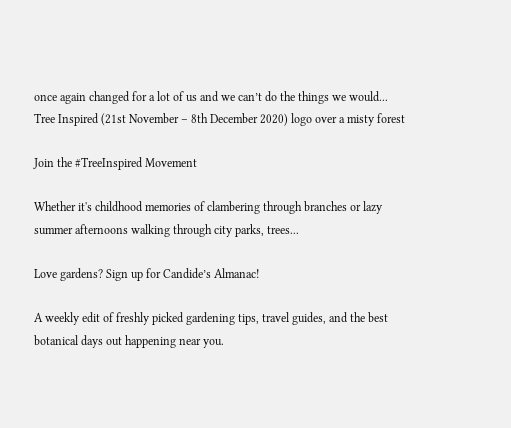once again changed for a lot of us and we can’t do the things we would...
Tree Inspired (21st November – 8th December 2020) logo over a misty forest

Join the #TreeInspired Movement

Whether it's childhood memories of clambering through branches or lazy summer afternoons walking through city parks, trees...

Love gardens? Sign up for Candide’s Almanac!

A weekly edit of freshly picked gardening tips, travel guides, and the best botanical days out happening near you.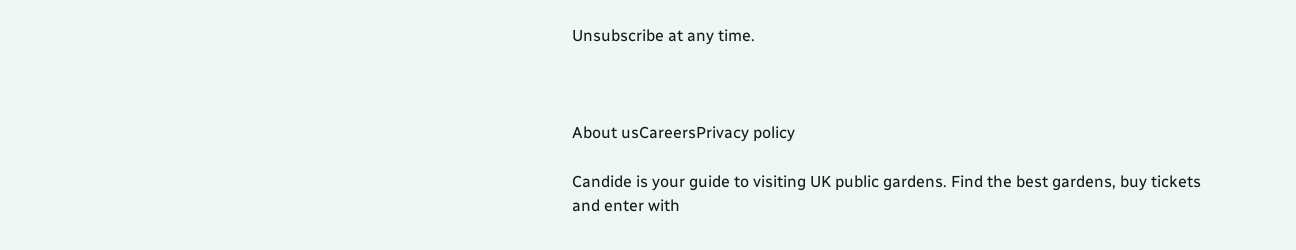Unsubscribe at any time.



About usCareersPrivacy policy

Candide is your guide to visiting UK public gardens. Find the best gardens, buy tickets and enter with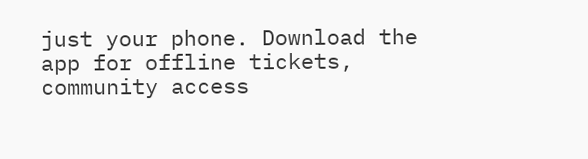just your phone. Download the app for offline tickets, community access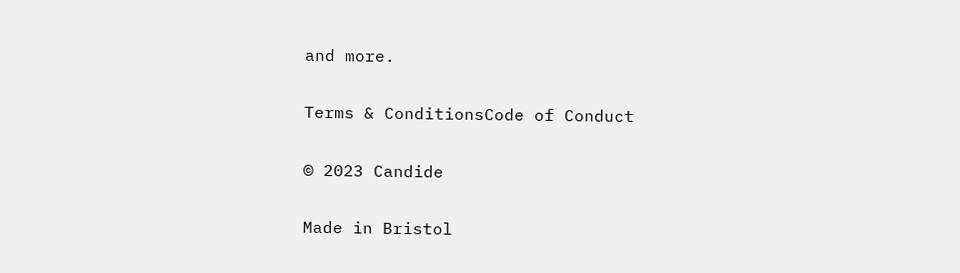and more.

Terms & ConditionsCode of Conduct

© 2023 Candide

Made in Bristol